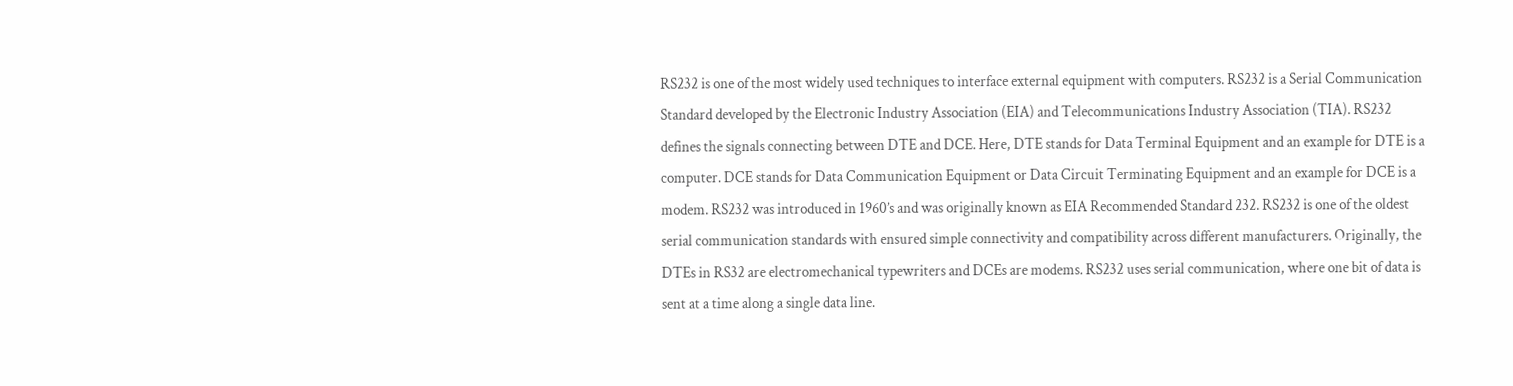RS232 is one of the most widely used techniques to interface external equipment with computers. RS232 is a Serial Communication Standard developed by the Electronic Industry Association (EIA) and Telecommunications Industry Association (TIA). RS232 defines the signals connecting between DTE and DCE. Here, DTE stands for Data Terminal Equipment and an example for DTE is a computer. DCE stands for Data Communication Equipment or Data Circuit Terminating Equipment and an example for DCE is a modem. RS232 was introduced in 1960’s and was originally known as EIA Recommended Standard 232. RS232 is one of the oldest serial communication standards with ensured simple connectivity and compatibility across different manufacturers. Originally, the DTEs in RS32 are electromechanical typewriters and DCEs are modems. RS232 uses serial communication, where one bit of data is sent at a time along a single data line.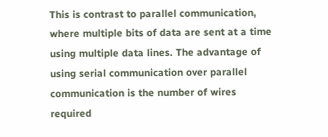This is contrast to parallel communication, where multiple bits of data are sent at a time using multiple data lines. The advantage of using serial communication over parallel communication is the number of wires required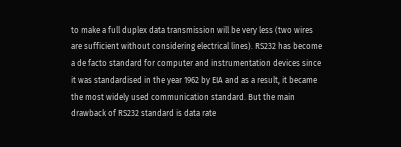to make a full duplex data transmission will be very less (two wires are sufficient without considering electrical lines). RS232 has become a de facto standard for computer and instrumentation devices since it was standardised in the year 1962 by EIA and as a result, it became the most widely used communication standard. But the main drawback of RS232 standard is data rate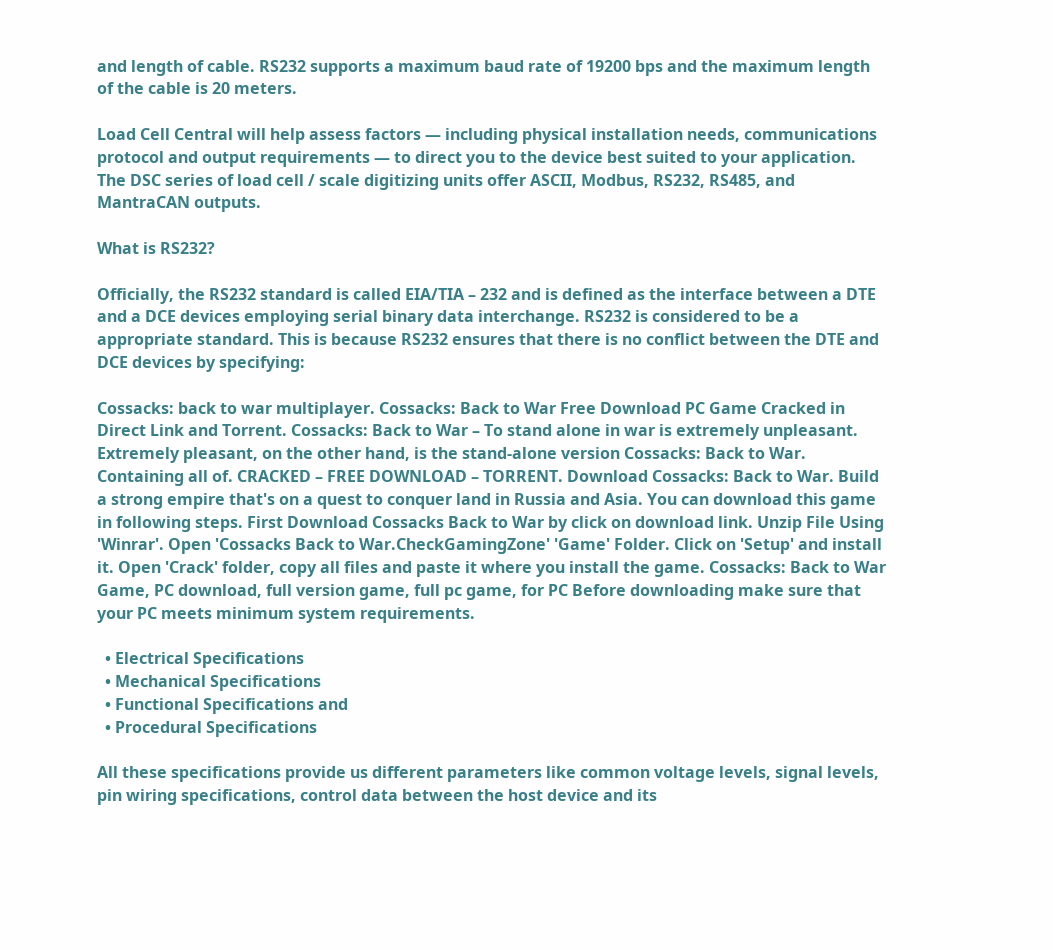and length of cable. RS232 supports a maximum baud rate of 19200 bps and the maximum length of the cable is 20 meters.

Load Cell Central will help assess factors — including physical installation needs, communications protocol and output requirements — to direct you to the device best suited to your application. The DSC series of load cell / scale digitizing units offer ASCII, Modbus, RS232, RS485, and MantraCAN outputs.

What is RS232?

Officially, the RS232 standard is called EIA/TIA – 232 and is defined as the interface between a DTE and a DCE devices employing serial binary data interchange. RS232 is considered to be a appropriate standard. This is because RS232 ensures that there is no conflict between the DTE and DCE devices by specifying:

Cossacks: back to war multiplayer. Cossacks: Back to War Free Download PC Game Cracked in Direct Link and Torrent. Cossacks: Back to War – To stand alone in war is extremely unpleasant. Extremely pleasant, on the other hand, is the stand-alone version Cossacks: Back to War. Containing all of. CRACKED – FREE DOWNLOAD – TORRENT. Download Cossacks: Back to War. Build a strong empire that's on a quest to conquer land in Russia and Asia. You can download this game in following steps. First Download Cossacks Back to War by click on download link. Unzip File Using 'Winrar'. Open 'Cossacks Back to War.CheckGamingZone' 'Game' Folder. Click on 'Setup' and install it. Open 'Crack' folder, copy all files and paste it where you install the game. Cossacks: Back to War Game, PC download, full version game, full pc game, for PC Before downloading make sure that your PC meets minimum system requirements.

  • Electrical Specifications
  • Mechanical Specifications
  • Functional Specifications and
  • Procedural Specifications

All these specifications provide us different parameters like common voltage levels, signal levels, pin wiring specifications, control data between the host device and its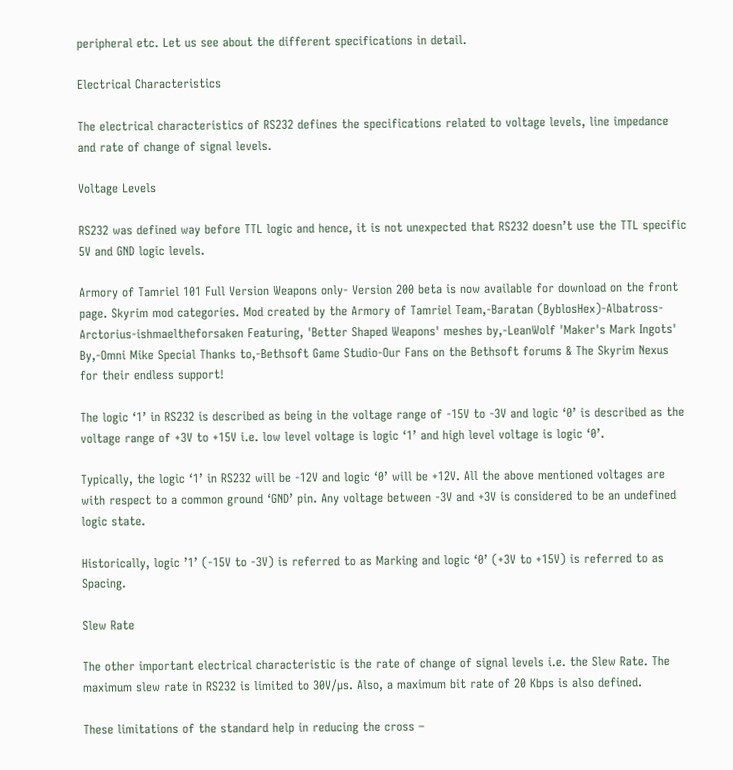peripheral etc. Let us see about the different specifications in detail.

Electrical Characteristics

The electrical characteristics of RS232 defines the specifications related to voltage levels, line impedance and rate of change of signal levels.

Voltage Levels

RS232 was defined way before TTL logic and hence, it is not unexpected that RS232 doesn’t use the TTL specific 5V and GND logic levels.

Armory of Tamriel 101 Full Version Weapons only- Version 200 beta is now available for download on the front page. Skyrim mod categories. Mod created by the Armory of Tamriel Team,-Baratan (ByblosHex)-Albatross-Arctorius-ishmaeltheforsaken Featuring, 'Better Shaped Weapons' meshes by,-LeanWolf 'Maker's Mark Ingots' By,-Omni Mike Special Thanks to,-Bethsoft Game Studio-Our Fans on the Bethsoft forums & The Skyrim Nexus for their endless support!

The logic ‘1’ in RS232 is described as being in the voltage range of -15V to -3V and logic ‘0’ is described as the voltage range of +3V to +15V i.e. low level voltage is logic ‘1’ and high level voltage is logic ‘0’.

Typically, the logic ‘1’ in RS232 will be -12V and logic ‘0’ will be +12V. All the above mentioned voltages are with respect to a common ground ‘GND’ pin. Any voltage between -3V and +3V is considered to be an undefined logic state.

Historically, logic ’1’ (-15V to -3V) is referred to as Marking and logic ‘0’ (+3V to +15V) is referred to as Spacing.

Slew Rate

The other important electrical characteristic is the rate of change of signal levels i.e. the Slew Rate. The maximum slew rate in RS232 is limited to 30V/µs. Also, a maximum bit rate of 20 Kbps is also defined.

These limitations of the standard help in reducing the cross –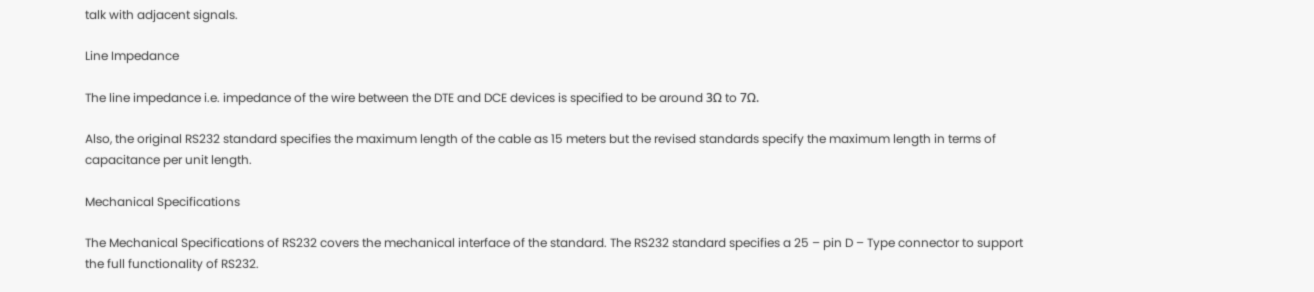talk with adjacent signals.

Line Impedance

The line impedance i.e. impedance of the wire between the DTE and DCE devices is specified to be around 3Ω to 7Ω.

Also, the original RS232 standard specifies the maximum length of the cable as 15 meters but the revised standards specify the maximum length in terms of capacitance per unit length.

Mechanical Specifications

The Mechanical Specifications of RS232 covers the mechanical interface of the standard. The RS232 standard specifies a 25 – pin D – Type connector to support the full functionality of RS232.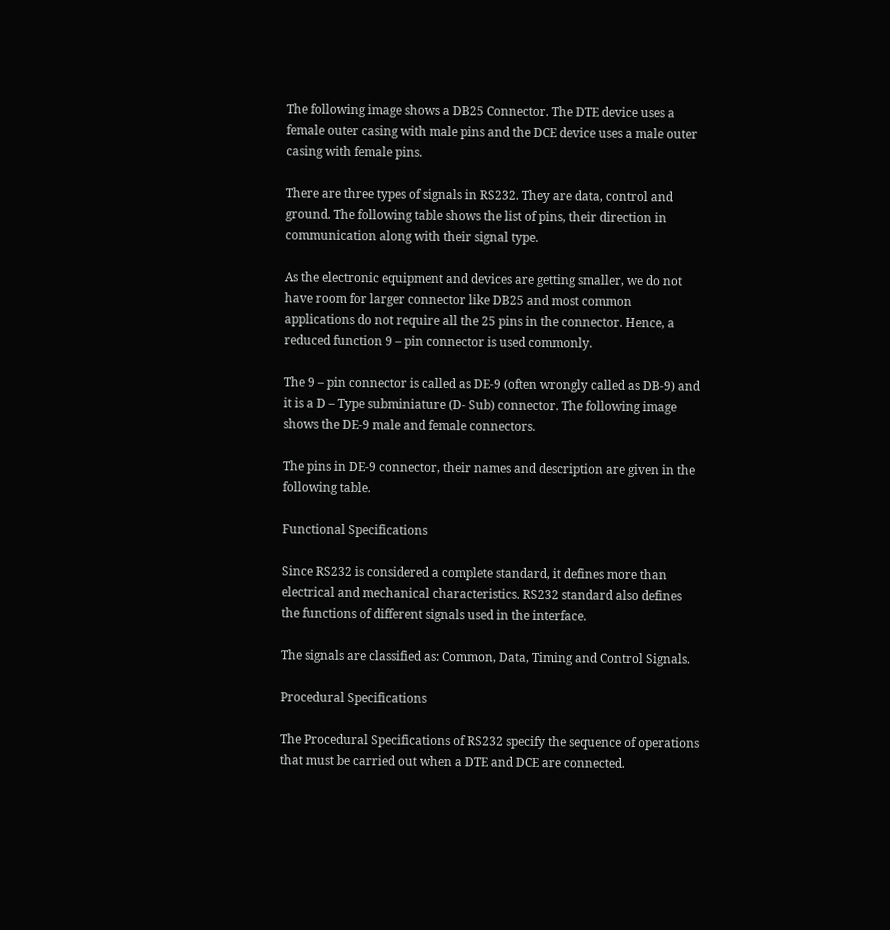The following image shows a DB25 Connector. The DTE device uses a female outer casing with male pins and the DCE device uses a male outer casing with female pins.

There are three types of signals in RS232. They are data, control and ground. The following table shows the list of pins, their direction in communication along with their signal type.

As the electronic equipment and devices are getting smaller, we do not have room for larger connector like DB25 and most common applications do not require all the 25 pins in the connector. Hence, a reduced function 9 – pin connector is used commonly.

The 9 – pin connector is called as DE-9 (often wrongly called as DB-9) and it is a D – Type subminiature (D- Sub) connector. The following image shows the DE-9 male and female connectors.

The pins in DE-9 connector, their names and description are given in the following table.

Functional Specifications

Since RS232 is considered a complete standard, it defines more than electrical and mechanical characteristics. RS232 standard also defines the functions of different signals used in the interface.

The signals are classified as: Common, Data, Timing and Control Signals.

Procedural Specifications

The Procedural Specifications of RS232 specify the sequence of operations that must be carried out when a DTE and DCE are connected.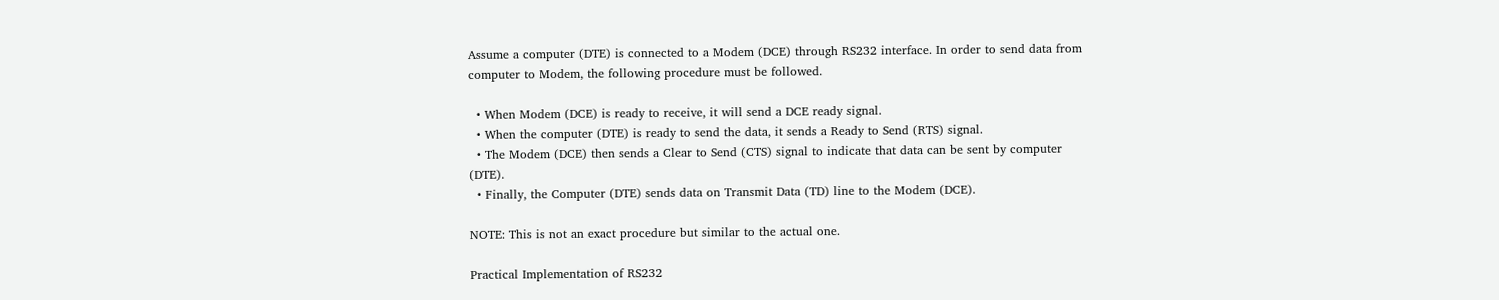Assume a computer (DTE) is connected to a Modem (DCE) through RS232 interface. In order to send data from computer to Modem, the following procedure must be followed.

  • When Modem (DCE) is ready to receive, it will send a DCE ready signal.
  • When the computer (DTE) is ready to send the data, it sends a Ready to Send (RTS) signal.
  • The Modem (DCE) then sends a Clear to Send (CTS) signal to indicate that data can be sent by computer (DTE).
  • Finally, the Computer (DTE) sends data on Transmit Data (TD) line to the Modem (DCE).

NOTE: This is not an exact procedure but similar to the actual one.

Practical Implementation of RS232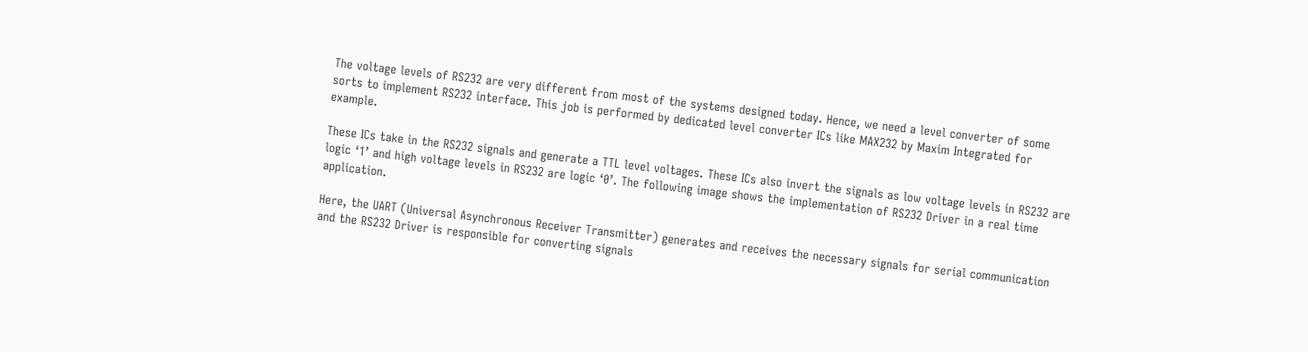The voltage levels of RS232 are very different from most of the systems designed today. Hence, we need a level converter of some sorts to implement RS232 interface. This job is performed by dedicated level converter ICs like MAX232 by Maxim Integrated for example.

These ICs take in the RS232 signals and generate a TTL level voltages. These ICs also invert the signals as low voltage levels in RS232 are logic ‘1’ and high voltage levels in RS232 are logic ‘0’. The following image shows the implementation of RS232 Driver in a real time application.

Here, the UART (Universal Asynchronous Receiver Transmitter) generates and receives the necessary signals for serial communication and the RS232 Driver is responsible for converting signals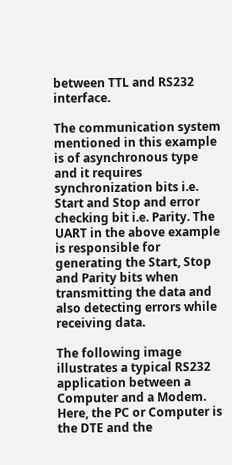between TTL and RS232 interface.

The communication system mentioned in this example is of asynchronous type and it requires synchronization bits i.e. Start and Stop and error checking bit i.e. Parity. The UART in the above example is responsible for generating the Start, Stop and Parity bits when transmitting the data and also detecting errors while receiving data.

The following image illustrates a typical RS232 application between a Computer and a Modem. Here, the PC or Computer is the DTE and the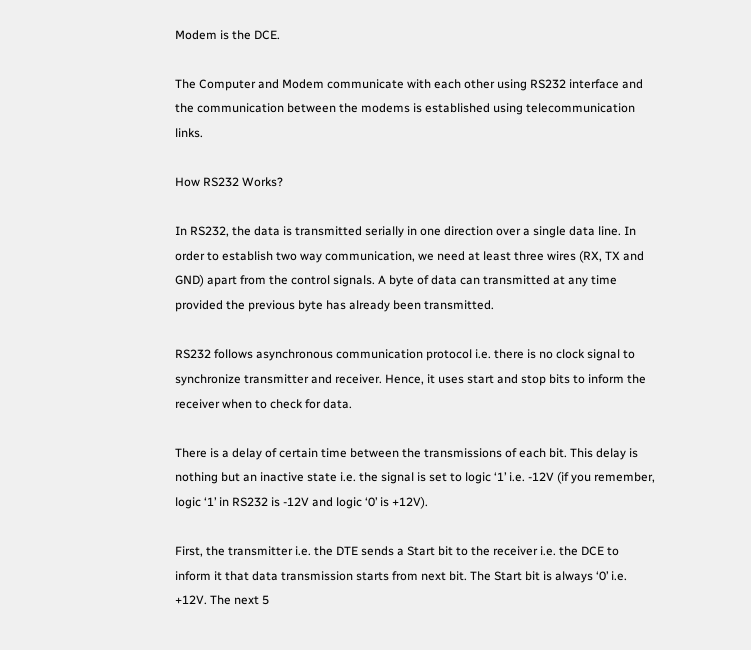Modem is the DCE.

The Computer and Modem communicate with each other using RS232 interface and the communication between the modems is established using telecommunication links.

How RS232 Works?

In RS232, the data is transmitted serially in one direction over a single data line. In order to establish two way communication, we need at least three wires (RX, TX and GND) apart from the control signals. A byte of data can transmitted at any time provided the previous byte has already been transmitted.

RS232 follows asynchronous communication protocol i.e. there is no clock signal to synchronize transmitter and receiver. Hence, it uses start and stop bits to inform the receiver when to check for data.

There is a delay of certain time between the transmissions of each bit. This delay is nothing but an inactive state i.e. the signal is set to logic ‘1’ i.e. -12V (if you remember, logic ‘1’ in RS232 is -12V and logic ‘0’ is +12V).

First, the transmitter i.e. the DTE sends a Start bit to the receiver i.e. the DCE to inform it that data transmission starts from next bit. The Start bit is always ‘0’ i.e. +12V. The next 5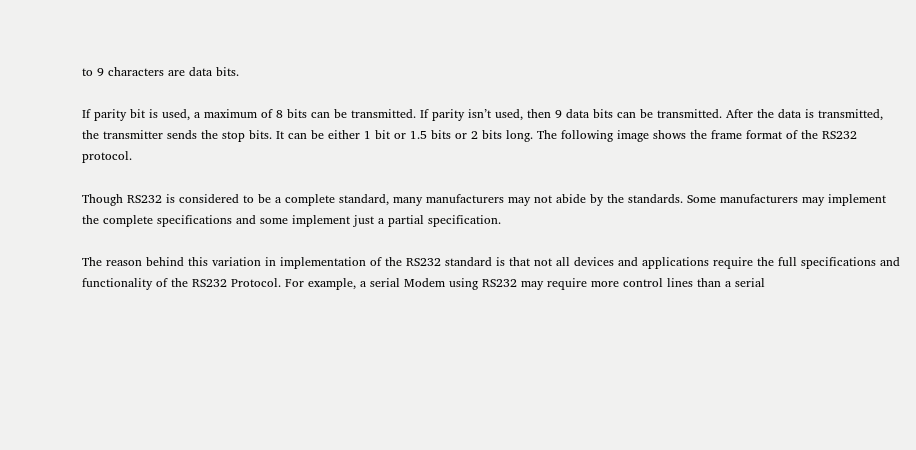to 9 characters are data bits.

If parity bit is used, a maximum of 8 bits can be transmitted. If parity isn’t used, then 9 data bits can be transmitted. After the data is transmitted, the transmitter sends the stop bits. It can be either 1 bit or 1.5 bits or 2 bits long. The following image shows the frame format of the RS232 protocol.

Though RS232 is considered to be a complete standard, many manufacturers may not abide by the standards. Some manufacturers may implement the complete specifications and some implement just a partial specification.

The reason behind this variation in implementation of the RS232 standard is that not all devices and applications require the full specifications and functionality of the RS232 Protocol. For example, a serial Modem using RS232 may require more control lines than a serial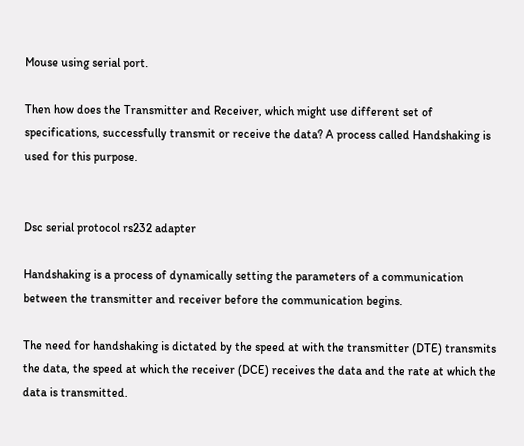Mouse using serial port.

Then how does the Transmitter and Receiver, which might use different set of specifications, successfully transmit or receive the data? A process called Handshaking is used for this purpose.


Dsc serial protocol rs232 adapter

Handshaking is a process of dynamically setting the parameters of a communication between the transmitter and receiver before the communication begins.

The need for handshaking is dictated by the speed at with the transmitter (DTE) transmits the data, the speed at which the receiver (DCE) receives the data and the rate at which the data is transmitted.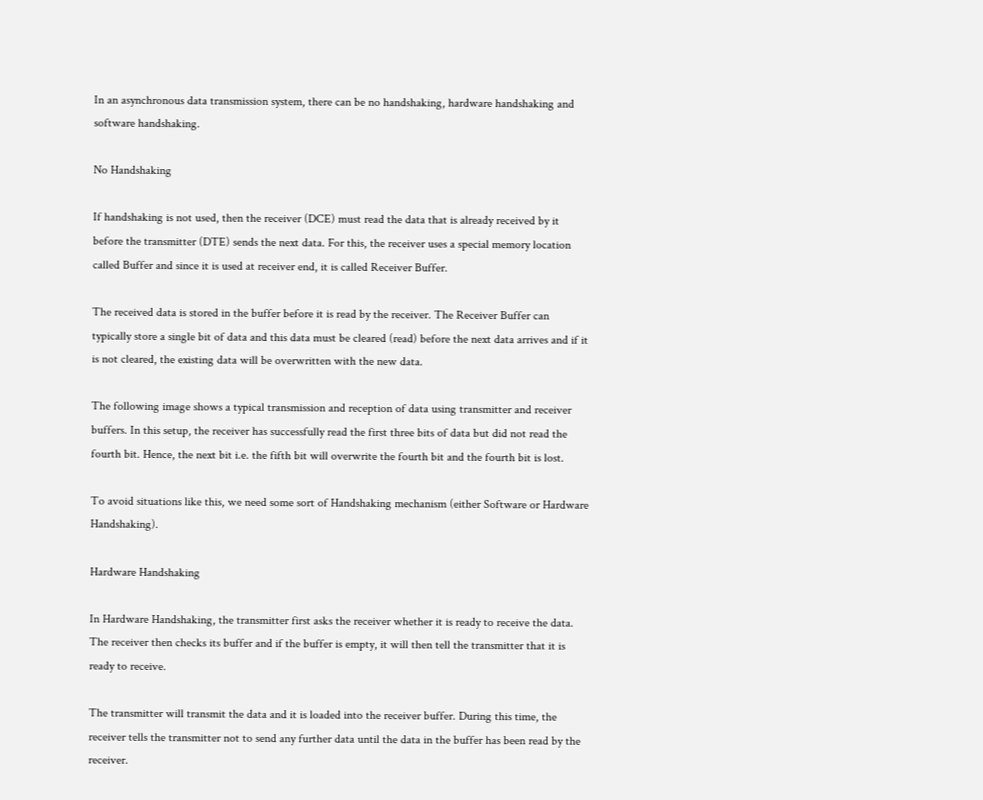In an asynchronous data transmission system, there can be no handshaking, hardware handshaking and software handshaking.

No Handshaking

If handshaking is not used, then the receiver (DCE) must read the data that is already received by it before the transmitter (DTE) sends the next data. For this, the receiver uses a special memory location called Buffer and since it is used at receiver end, it is called Receiver Buffer.

The received data is stored in the buffer before it is read by the receiver. The Receiver Buffer can typically store a single bit of data and this data must be cleared (read) before the next data arrives and if it is not cleared, the existing data will be overwritten with the new data.

The following image shows a typical transmission and reception of data using transmitter and receiver buffers. In this setup, the receiver has successfully read the first three bits of data but did not read the fourth bit. Hence, the next bit i.e. the fifth bit will overwrite the fourth bit and the fourth bit is lost.

To avoid situations like this, we need some sort of Handshaking mechanism (either Software or Hardware Handshaking).

Hardware Handshaking

In Hardware Handshaking, the transmitter first asks the receiver whether it is ready to receive the data. The receiver then checks its buffer and if the buffer is empty, it will then tell the transmitter that it is ready to receive.

The transmitter will transmit the data and it is loaded into the receiver buffer. During this time, the receiver tells the transmitter not to send any further data until the data in the buffer has been read by the receiver.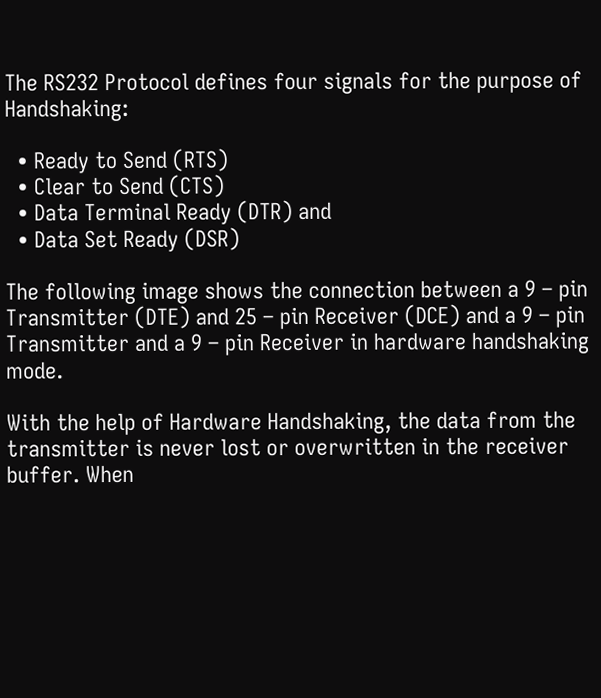The RS232 Protocol defines four signals for the purpose of Handshaking:

  • Ready to Send (RTS)
  • Clear to Send (CTS)
  • Data Terminal Ready (DTR) and
  • Data Set Ready (DSR)

The following image shows the connection between a 9 – pin Transmitter (DTE) and 25 – pin Receiver (DCE) and a 9 – pin Transmitter and a 9 – pin Receiver in hardware handshaking mode.

With the help of Hardware Handshaking, the data from the transmitter is never lost or overwritten in the receiver buffer. When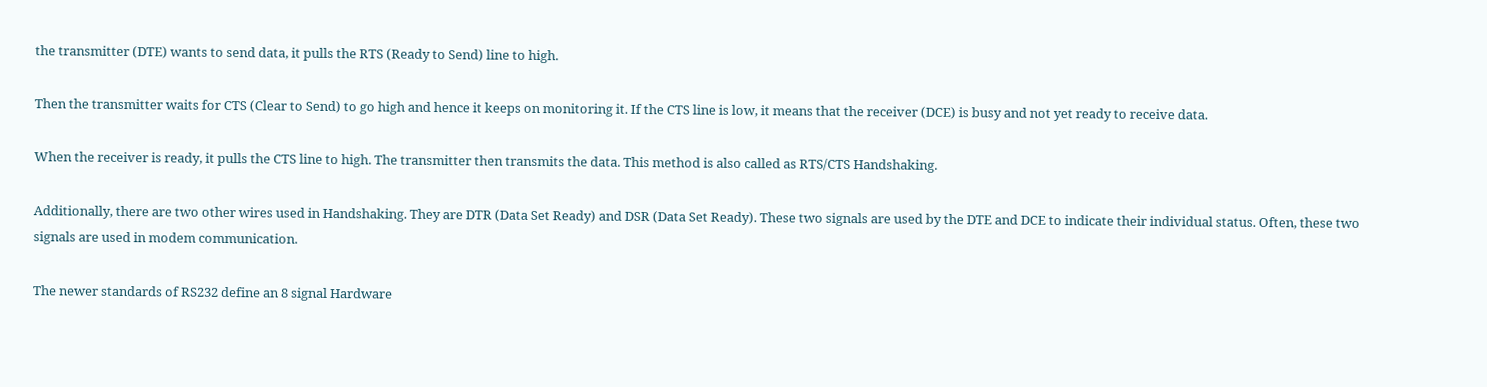the transmitter (DTE) wants to send data, it pulls the RTS (Ready to Send) line to high.

Then the transmitter waits for CTS (Clear to Send) to go high and hence it keeps on monitoring it. If the CTS line is low, it means that the receiver (DCE) is busy and not yet ready to receive data.

When the receiver is ready, it pulls the CTS line to high. The transmitter then transmits the data. This method is also called as RTS/CTS Handshaking.

Additionally, there are two other wires used in Handshaking. They are DTR (Data Set Ready) and DSR (Data Set Ready). These two signals are used by the DTE and DCE to indicate their individual status. Often, these two signals are used in modem communication.

The newer standards of RS232 define an 8 signal Hardware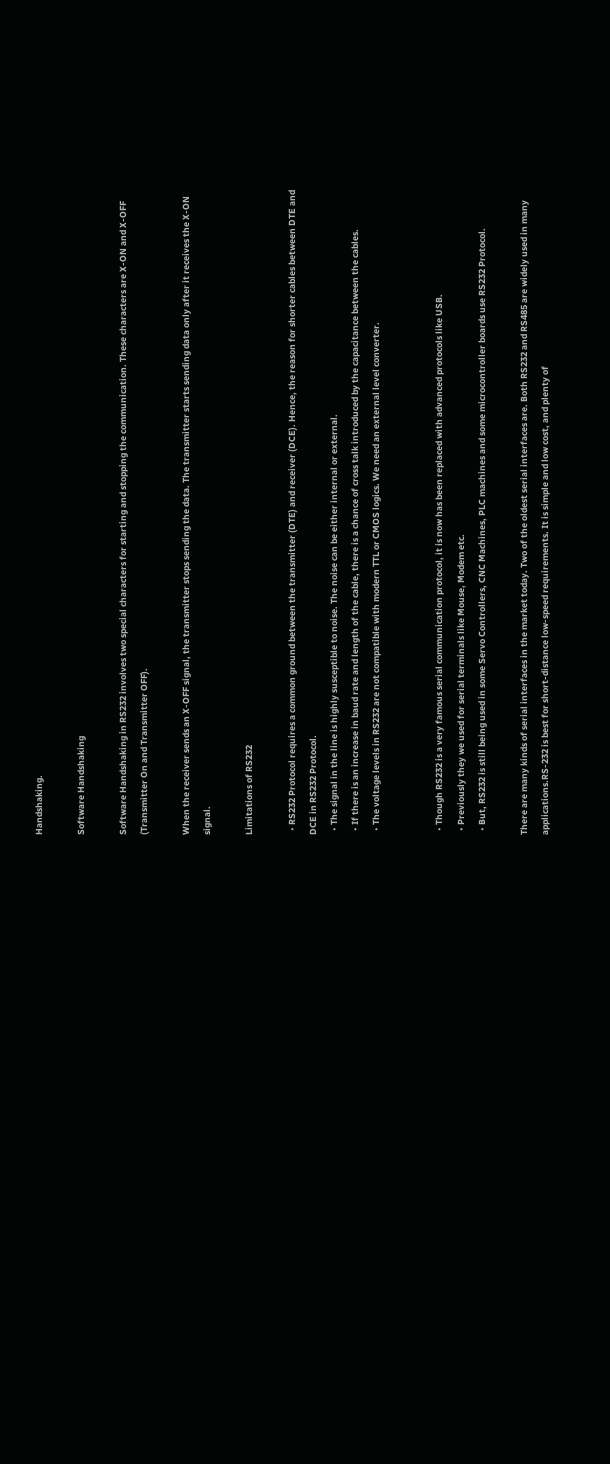Handshaking.

Software Handshaking

Software Handshaking in RS232 involves two special characters for starting and stopping the communication. These characters are X-ON and X-OFF (Transmitter On and Transmitter OFF).

When the receiver sends an X-OFF signal, the transmitter stops sending the data. The transmitter starts sending data only after it receives the X-ON signal.

Limitations of RS232

  • RS232 Protocol requires a common ground between the transmitter (DTE) and receiver (DCE). Hence, the reason for shorter cables between DTE and DCE in RS232 Protocol.
  • The signal in the line is highly susceptible to noise. The noise can be either internal or external.
  • If there is an increase in baud rate and length of the cable, there is a chance of cross talk introduced by the capacitance between the cables.
  • The voltage levels in RS232 are not compatible with modern TTL or CMOS logics. We need an external level converter.


  • Though RS232 is a very famous serial communication protocol, it is now has been replaced with advanced protocols like USB.
  • Previously they we used for serial terminals like Mouse, Modem etc.
  • But, RS232 is still being used in some Servo Controllers, CNC Machines, PLC machines and some microcontroller boards use RS232 Protocol.

There are many kinds of serial interfaces in the market today. Two of the oldest serial interfaces are. Both RS232 and RS485 are widely used in many applications.RS-232 is best for short-distance low-speed requirements. It is simple and low cost, and plenty of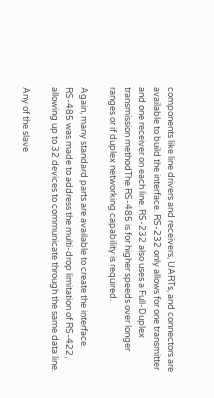components like line drivers and receivers, UARTs, and connectors are available to build the interface. RS-232 only allows for one transmitter and one receiver on each line. RS-232 also uses a Full-Duplex transmission methodThe RS-485 is for higher speeds over longer ranges or if duplex networking capability is required.

Again, many standard parts are available to create the interface. RS-485 was made to address the multi-drop limitation of RS-422, allowing up to 32 devices to communicate through the same data line.

Any of the slave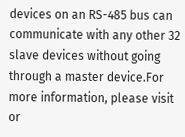devices on an RS-485 bus can communicate with any other 32 slave devices without going through a master device.For more information, please visit or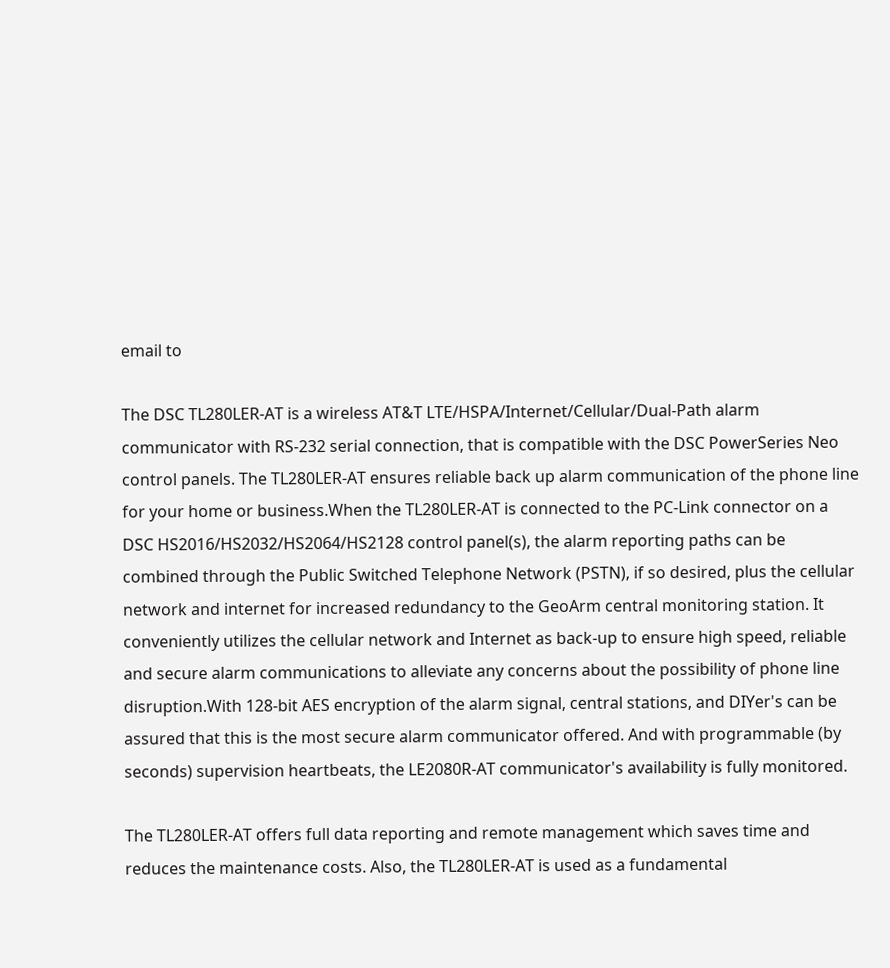email to

The DSC TL280LER-AT is a wireless AT&T LTE/HSPA/Internet/Cellular/Dual-Path alarm communicator with RS-232 serial connection, that is compatible with the DSC PowerSeries Neo control panels. The TL280LER-AT ensures reliable back up alarm communication of the phone line for your home or business.When the TL280LER-AT is connected to the PC-Link connector on a DSC HS2016/HS2032/HS2064/HS2128 control panel(s), the alarm reporting paths can be combined through the Public Switched Telephone Network (PSTN), if so desired, plus the cellular network and internet for increased redundancy to the GeoArm central monitoring station. It conveniently utilizes the cellular network and Internet as back-up to ensure high speed, reliable and secure alarm communications to alleviate any concerns about the possibility of phone line disruption.With 128-bit AES encryption of the alarm signal, central stations, and DIYer's can be assured that this is the most secure alarm communicator offered. And with programmable (by seconds) supervision heartbeats, the LE2080R-AT communicator's availability is fully monitored.

The TL280LER-AT offers full data reporting and remote management which saves time and reduces the maintenance costs. Also, the TL280LER-AT is used as a fundamental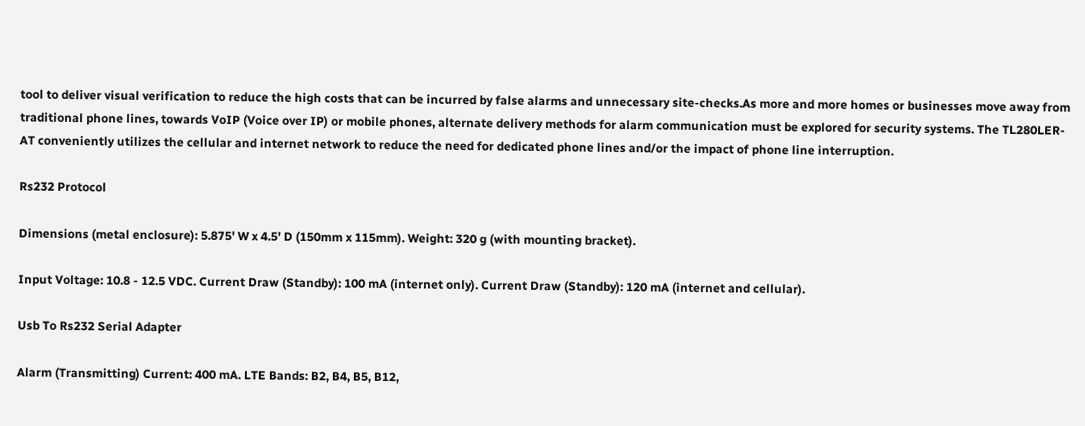tool to deliver visual verification to reduce the high costs that can be incurred by false alarms and unnecessary site-checks.As more and more homes or businesses move away from traditional phone lines, towards VoIP (Voice over IP) or mobile phones, alternate delivery methods for alarm communication must be explored for security systems. The TL280LER-AT conveniently utilizes the cellular and internet network to reduce the need for dedicated phone lines and/or the impact of phone line interruption.

Rs232 Protocol

Dimensions (metal enclosure): 5.875' W x 4.5' D (150mm x 115mm). Weight: 320 g (with mounting bracket).

Input Voltage: 10.8 - 12.5 VDC. Current Draw (Standby): 100 mA (internet only). Current Draw (Standby): 120 mA (internet and cellular).

Usb To Rs232 Serial Adapter

Alarm (Transmitting) Current: 400 mA. LTE Bands: B2, B4, B5, B12,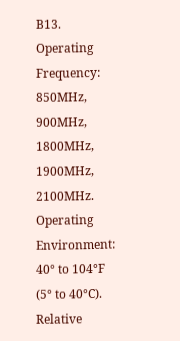B13. Operating Frequency: 850MHz, 900MHz, 1800MHz, 1900MHz, 2100MHz. Operating Environment: 40° to 104°F (5° to 40°C). Relative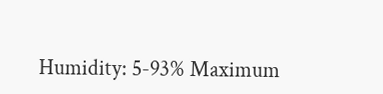Humidity: 5-93% Maximum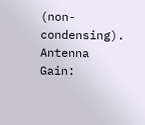(non-condensing). Antenna Gain: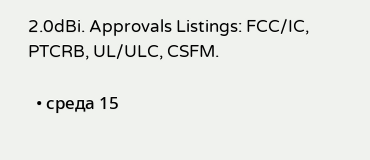2.0dBi. Approvals Listings: FCC/IC, PTCRB, UL/ULC, CSFM.

  • среда 15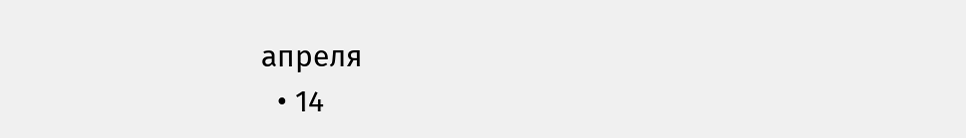апреля
  • 14